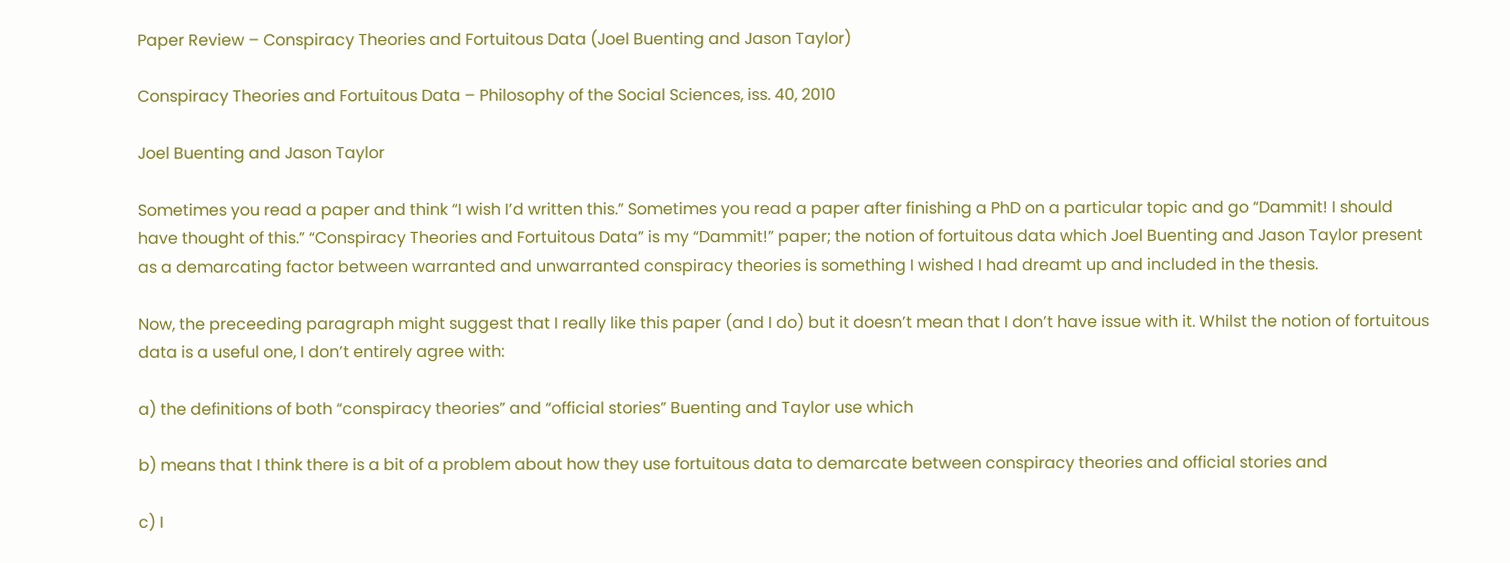Paper Review – Conspiracy Theories and Fortuitous Data (Joel Buenting and Jason Taylor)

Conspiracy Theories and Fortuitous Data – Philosophy of the Social Sciences, iss. 40, 2010

Joel Buenting and Jason Taylor

Sometimes you read a paper and think “I wish I’d written this.” Sometimes you read a paper after finishing a PhD on a particular topic and go “Dammit! I should have thought of this.” “Conspiracy Theories and Fortuitous Data” is my “Dammit!” paper; the notion of fortuitous data which Joel Buenting and Jason Taylor present as a demarcating factor between warranted and unwarranted conspiracy theories is something I wished I had dreamt up and included in the thesis.

Now, the preceeding paragraph might suggest that I really like this paper (and I do) but it doesn’t mean that I don’t have issue with it. Whilst the notion of fortuitous data is a useful one, I don’t entirely agree with:

a) the definitions of both “conspiracy theories” and “official stories” Buenting and Taylor use which

b) means that I think there is a bit of a problem about how they use fortuitous data to demarcate between conspiracy theories and official stories and

c) I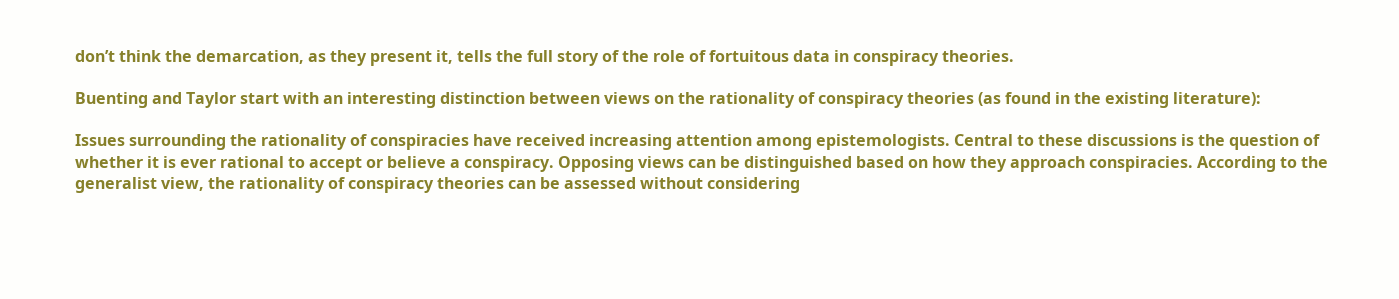don’t think the demarcation, as they present it, tells the full story of the role of fortuitous data in conspiracy theories.

Buenting and Taylor start with an interesting distinction between views on the rationality of conspiracy theories (as found in the existing literature):

Issues surrounding the rationality of conspiracies have received increasing attention among epistemologists. Central to these discussions is the question of whether it is ever rational to accept or believe a conspiracy. Opposing views can be distinguished based on how they approach conspiracies. According to the generalist view, the rationality of conspiracy theories can be assessed without considering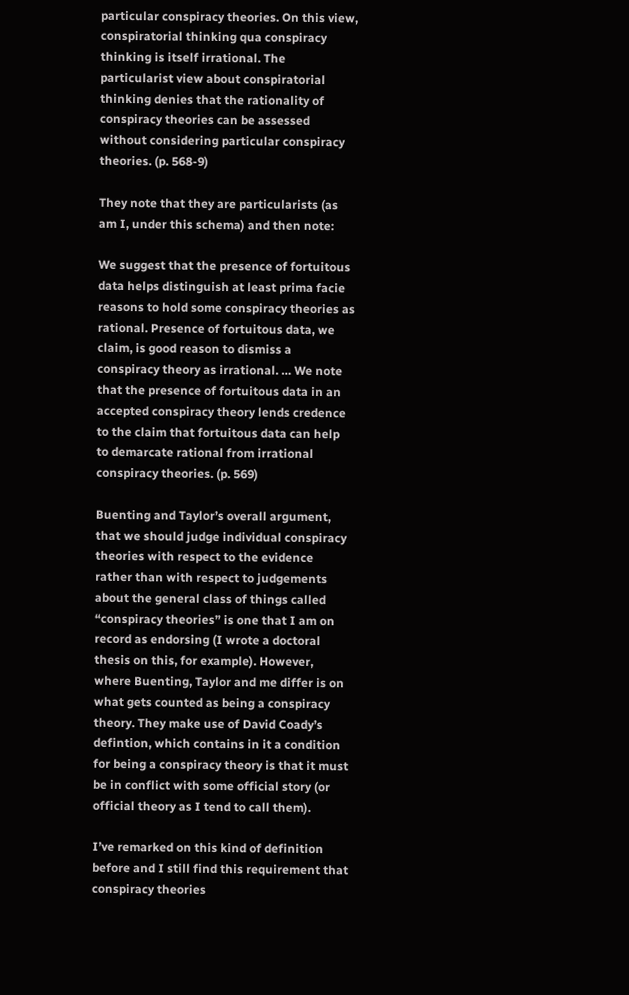particular conspiracy theories. On this view, conspiratorial thinking qua conspiracy thinking is itself irrational. The particularist view about conspiratorial thinking denies that the rationality of conspiracy theories can be assessed without considering particular conspiracy theories. (p. 568-9)

They note that they are particularists (as am I, under this schema) and then note:

We suggest that the presence of fortuitous data helps distinguish at least prima facie reasons to hold some conspiracy theories as rational. Presence of fortuitous data, we claim, is good reason to dismiss a conspiracy theory as irrational. … We note that the presence of fortuitous data in an accepted conspiracy theory lends credence to the claim that fortuitous data can help to demarcate rational from irrational conspiracy theories. (p. 569)

Buenting and Taylor’s overall argument, that we should judge individual conspiracy theories with respect to the evidence rather than with respect to judgements about the general class of things called “conspiracy theories” is one that I am on record as endorsing (I wrote a doctoral thesis on this, for example). However, where Buenting, Taylor and me differ is on what gets counted as being a conspiracy theory. They make use of David Coady’s defintion, which contains in it a condition for being a conspiracy theory is that it must be in conflict with some official story (or official theory as I tend to call them).

I’ve remarked on this kind of definition before and I still find this requirement that conspiracy theories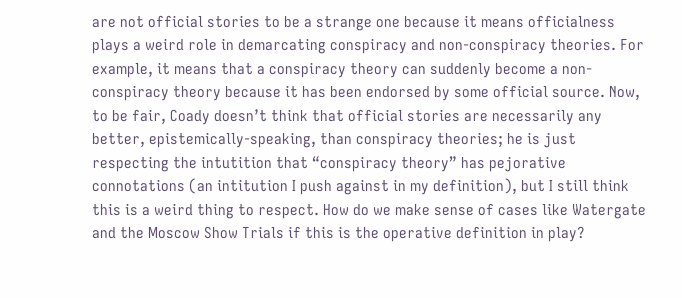are not official stories to be a strange one because it means officialness plays a weird role in demarcating conspiracy and non-conspiracy theories. For example, it means that a conspiracy theory can suddenly become a non-conspiracy theory because it has been endorsed by some official source. Now, to be fair, Coady doesn’t think that official stories are necessarily any better, epistemically-speaking, than conspiracy theories; he is just respecting the intutition that “conspiracy theory” has pejorative connotations (an intitution I push against in my definition), but I still think this is a weird thing to respect. How do we make sense of cases like Watergate and the Moscow Show Trials if this is the operative definition in play?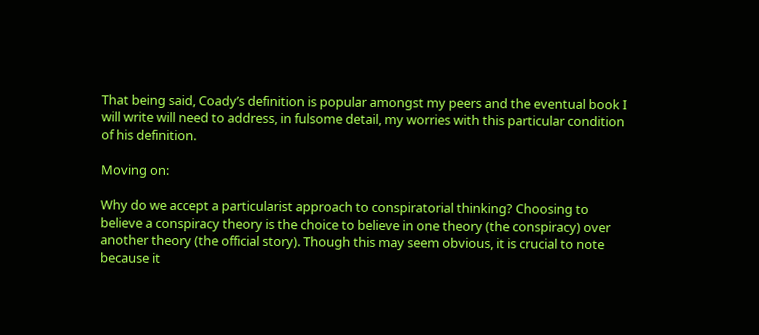That being said, Coady’s definition is popular amongst my peers and the eventual book I will write will need to address, in fulsome detail, my worries with this particular condition of his definition.

Moving on:

Why do we accept a particularist approach to conspiratorial thinking? Choosing to believe a conspiracy theory is the choice to believe in one theory (the conspiracy) over another theory (the official story). Though this may seem obvious, it is crucial to note because it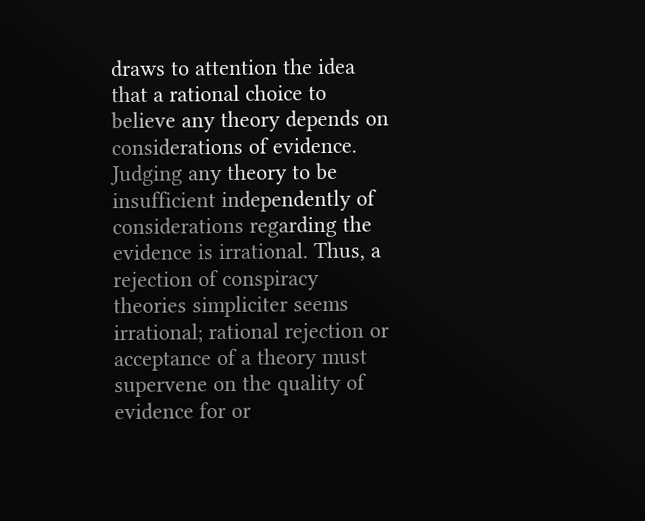draws to attention the idea that a rational choice to believe any theory depends on considerations of evidence. Judging any theory to be insufficient independently of considerations regarding the evidence is irrational. Thus, a rejection of conspiracy theories simpliciter seems irrational; rational rejection or acceptance of a theory must supervene on the quality of evidence for or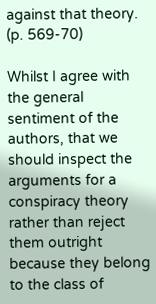against that theory. (p. 569-70)

Whilst I agree with the general sentiment of the authors, that we should inspect the arguments for a conspiracy theory rather than reject them outright because they belong to the class of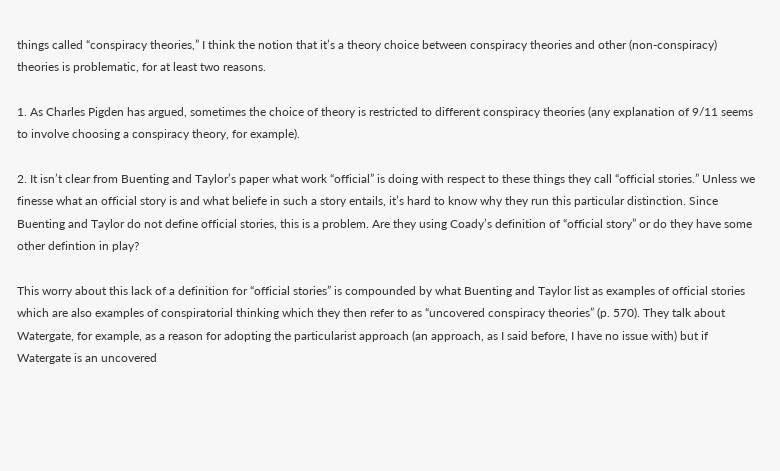things called “conspiracy theories,” I think the notion that it’s a theory choice between conspiracy theories and other (non-conspiracy) theories is problematic, for at least two reasons.

1. As Charles Pigden has argued, sometimes the choice of theory is restricted to different conspiracy theories (any explanation of 9/11 seems to involve choosing a conspiracy theory, for example).

2. It isn’t clear from Buenting and Taylor’s paper what work “official” is doing with respect to these things they call “official stories.” Unless we finesse what an official story is and what beliefe in such a story entails, it’s hard to know why they run this particular distinction. Since Buenting and Taylor do not define official stories, this is a problem. Are they using Coady’s definition of “official story” or do they have some other defintion in play?

This worry about this lack of a definition for “official stories” is compounded by what Buenting and Taylor list as examples of official stories which are also examples of conspiratorial thinking which they then refer to as “uncovered conspiracy theories” (p. 570). They talk about Watergate, for example, as a reason for adopting the particularist approach (an approach, as I said before, I have no issue with) but if Watergate is an uncovered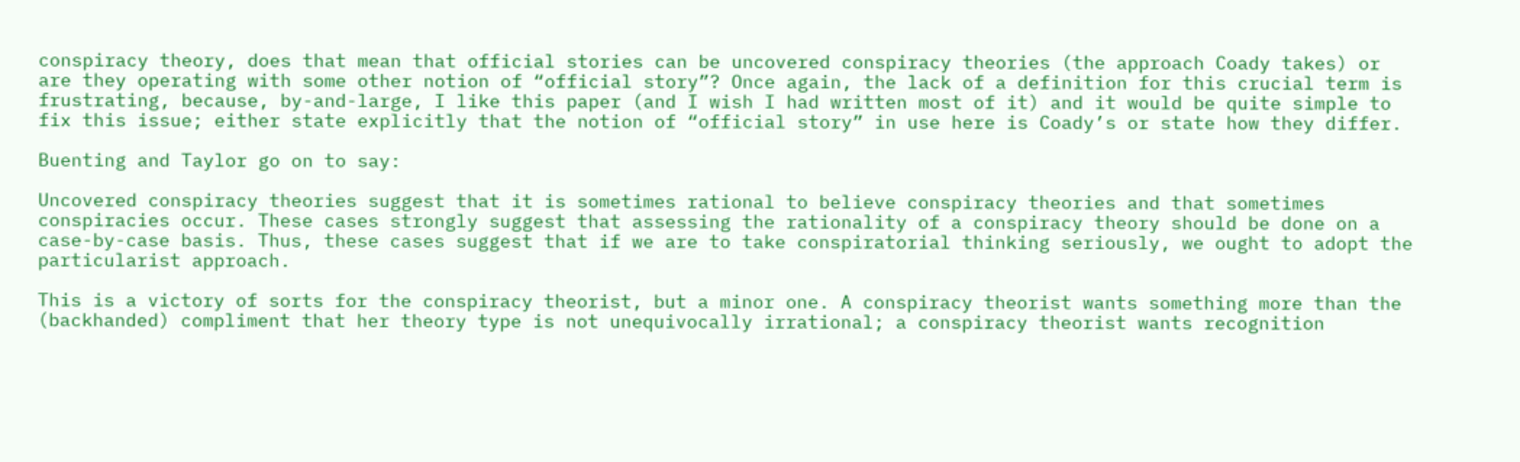conspiracy theory, does that mean that official stories can be uncovered conspiracy theories (the approach Coady takes) or are they operating with some other notion of “official story”? Once again, the lack of a definition for this crucial term is frustrating, because, by-and-large, I like this paper (and I wish I had written most of it) and it would be quite simple to fix this issue; either state explicitly that the notion of “official story” in use here is Coady’s or state how they differ.

Buenting and Taylor go on to say:

Uncovered conspiracy theories suggest that it is sometimes rational to believe conspiracy theories and that sometimes conspiracies occur. These cases strongly suggest that assessing the rationality of a conspiracy theory should be done on a case-by-case basis. Thus, these cases suggest that if we are to take conspiratorial thinking seriously, we ought to adopt the particularist approach.

This is a victory of sorts for the conspiracy theorist, but a minor one. A conspiracy theorist wants something more than the (backhanded) compliment that her theory type is not unequivocally irrational; a conspiracy theorist wants recognition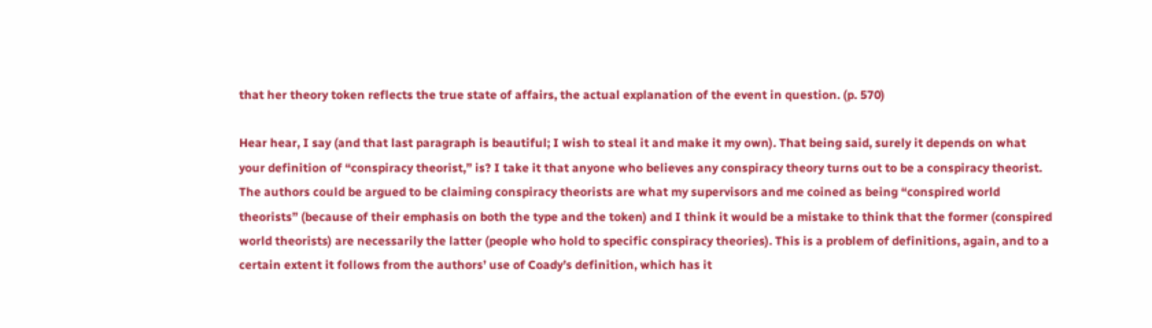that her theory token reflects the true state of affairs, the actual explanation of the event in question. (p. 570)

Hear hear, I say (and that last paragraph is beautiful; I wish to steal it and make it my own). That being said, surely it depends on what your definition of “conspiracy theorist,” is? I take it that anyone who believes any conspiracy theory turns out to be a conspiracy theorist. The authors could be argued to be claiming conspiracy theorists are what my supervisors and me coined as being “conspired world theorists” (because of their emphasis on both the type and the token) and I think it would be a mistake to think that the former (conspired world theorists) are necessarily the latter (people who hold to specific conspiracy theories). This is a problem of definitions, again, and to a certain extent it follows from the authors’ use of Coady’s definition, which has it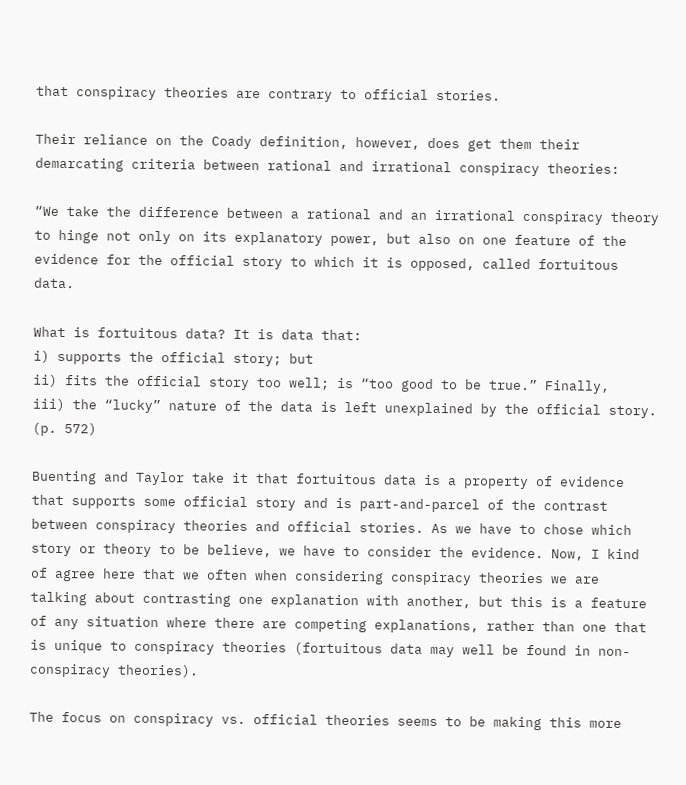that conspiracy theories are contrary to official stories.

Their reliance on the Coady definition, however, does get them their demarcating criteria between rational and irrational conspiracy theories:

“We take the difference between a rational and an irrational conspiracy theory to hinge not only on its explanatory power, but also on one feature of the evidence for the official story to which it is opposed, called fortuitous data.

What is fortuitous data? It is data that:
i) supports the official story; but
ii) fits the official story too well; is “too good to be true.” Finally,
iii) the “lucky” nature of the data is left unexplained by the official story. (p. 572)

Buenting and Taylor take it that fortuitous data is a property of evidence that supports some official story and is part-and-parcel of the contrast between conspiracy theories and official stories. As we have to chose which story or theory to be believe, we have to consider the evidence. Now, I kind of agree here that we often when considering conspiracy theories we are talking about contrasting one explanation with another, but this is a feature of any situation where there are competing explanations, rather than one that is unique to conspiracy theories (fortuitous data may well be found in non-conspiracy theories).

The focus on conspiracy vs. official theories seems to be making this more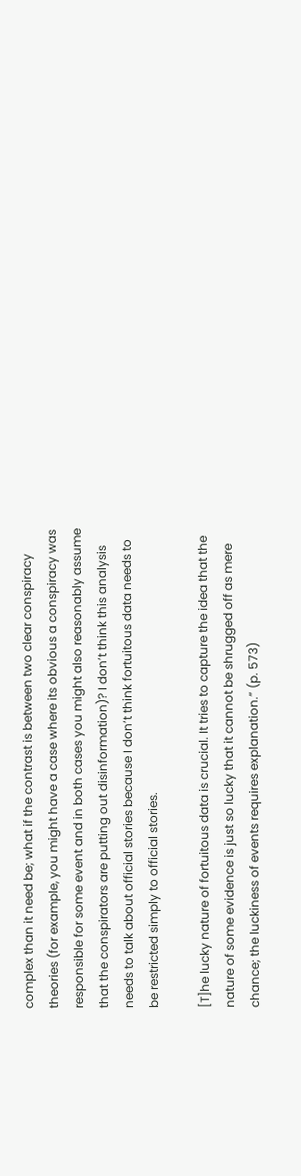complex than it need be; what if the contrast is between two clear conspiracy theories (for example, you might have a case where its obvious a conspiracy was responsible for some event and in both cases you might also reasonably assume that the conspirators are putting out disinformation)? I don’t think this analysis needs to talk about official stories because I don’t think fortuitous data needs to be restricted simply to official stories.

[T]he lucky nature of fortuitous data is crucial. It tries to capture the idea that the nature of some evidence is just so lucky that it cannot be shrugged off as mere chance; the luckiness of events requires explanation.” (p. 573)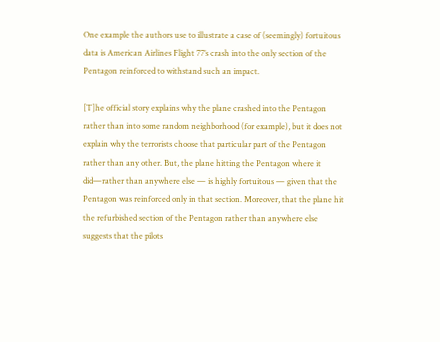One example the authors use to illustrate a case of (seemingly) fortuitous data is American Airlines Flight 77’s crash into the only section of the Pentagon reinforced to withstand such an impact.

[T]he official story explains why the plane crashed into the Pentagon rather than into some random neighborhood (for example), but it does not explain why the terrorists choose that particular part of the Pentagon rather than any other. But, the plane hitting the Pentagon where it did—rather than anywhere else — is highly fortuitous — given that the Pentagon was reinforced only in that section. Moreover, that the plane hit the refurbished section of the Pentagon rather than anywhere else suggests that the pilots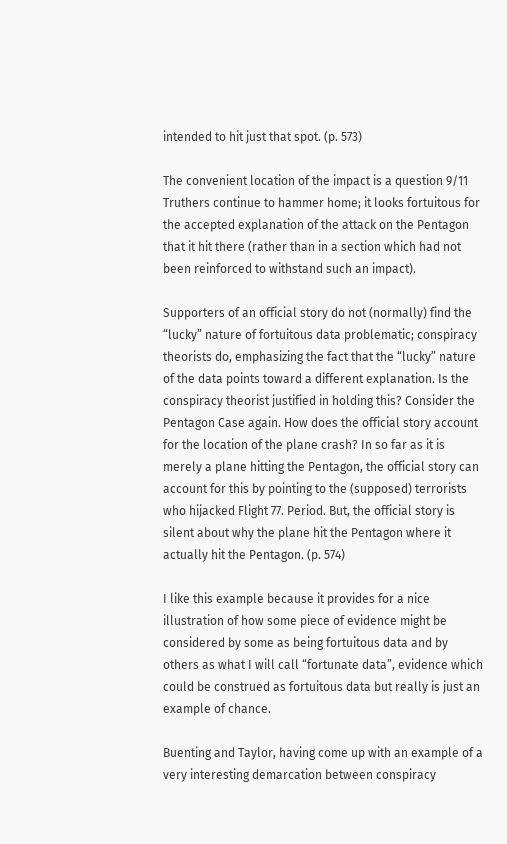intended to hit just that spot. (p. 573)

The convenient location of the impact is a question 9/11 Truthers continue to hammer home; it looks fortuitous for the accepted explanation of the attack on the Pentagon that it hit there (rather than in a section which had not been reinforced to withstand such an impact).

Supporters of an official story do not (normally) find the “lucky” nature of fortuitous data problematic; conspiracy theorists do, emphasizing the fact that the “lucky” nature of the data points toward a different explanation. Is the conspiracy theorist justified in holding this? Consider the Pentagon Case again. How does the official story account for the location of the plane crash? In so far as it is merely a plane hitting the Pentagon, the official story can account for this by pointing to the (supposed) terrorists who hijacked Flight 77. Period. But, the official story is silent about why the plane hit the Pentagon where it actually hit the Pentagon. (p. 574)

I like this example because it provides for a nice illustration of how some piece of evidence might be considered by some as being fortuitous data and by others as what I will call “fortunate data”, evidence which could be construed as fortuitous data but really is just an example of chance.

Buenting and Taylor, having come up with an example of a very interesting demarcation between conspiracy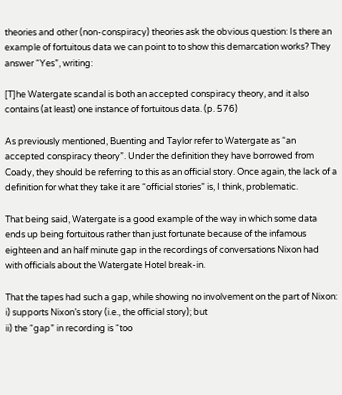theories and other (non-conspiracy) theories ask the obvious question: Is there an example of fortuitous data we can point to to show this demarcation works? They answer “Yes”, writing:

[T]he Watergate scandal is both an accepted conspiracy theory, and it also contains (at least) one instance of fortuitous data. (p. 576)

As previously mentioned, Buenting and Taylor refer to Watergate as “an accepted conspiracy theory”. Under the definition they have borrowed from Coady, they should be referring to this as an official story. Once again, the lack of a definition for what they take it are “official stories” is, I think, problematic.

That being said, Watergate is a good example of the way in which some data ends up being fortuitous rather than just fortunate because of the infamous eighteen and an half minute gap in the recordings of conversations Nixon had with officials about the Watergate Hotel break-in.

That the tapes had such a gap, while showing no involvement on the part of Nixon:
i) supports Nixon’s story (i.e., the official story); but
ii) the “gap” in recording is “too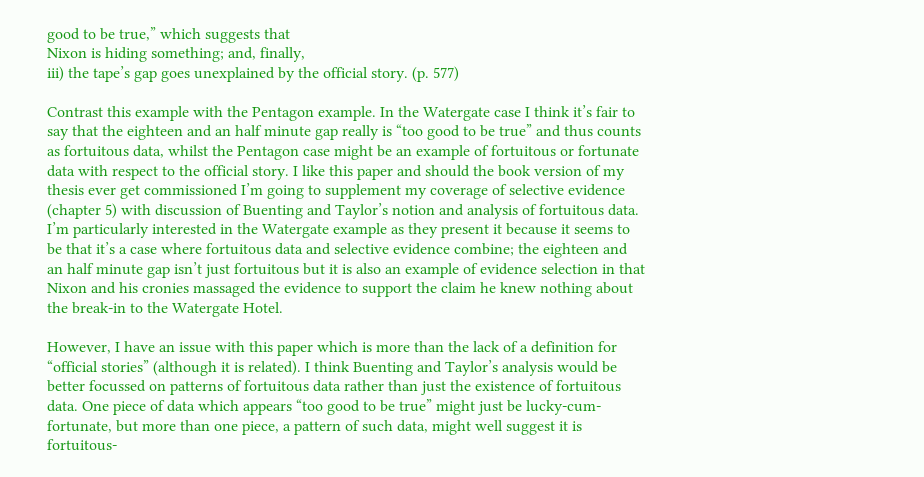good to be true,” which suggests that
Nixon is hiding something; and, finally,
iii) the tape’s gap goes unexplained by the official story. (p. 577)

Contrast this example with the Pentagon example. In the Watergate case I think it’s fair to say that the eighteen and an half minute gap really is “too good to be true” and thus counts as fortuitous data, whilst the Pentagon case might be an example of fortuitous or fortunate data with respect to the official story. I like this paper and should the book version of my thesis ever get commissioned I’m going to supplement my coverage of selective evidence (chapter 5) with discussion of Buenting and Taylor’s notion and analysis of fortuitous data. I’m particularly interested in the Watergate example as they present it because it seems to be that it’s a case where fortuitous data and selective evidence combine; the eighteen and an half minute gap isn’t just fortuitous but it is also an example of evidence selection in that Nixon and his cronies massaged the evidence to support the claim he knew nothing about the break-in to the Watergate Hotel.

However, I have an issue with this paper which is more than the lack of a definition for “official stories” (although it is related). I think Buenting and Taylor’s analysis would be better focussed on patterns of fortuitous data rather than just the existence of fortuitous data. One piece of data which appears “too good to be true” might just be lucky-cum-fortunate, but more than one piece, a pattern of such data, might well suggest it is fortuitous-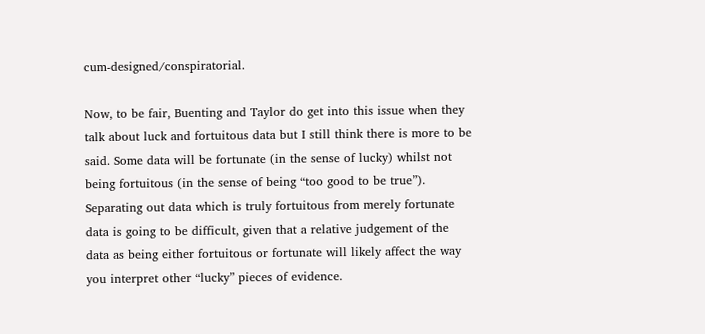cum-designed/conspiratorial.

Now, to be fair, Buenting and Taylor do get into this issue when they talk about luck and fortuitous data but I still think there is more to be said. Some data will be fortunate (in the sense of lucky) whilst not being fortuitous (in the sense of being “too good to be true”). Separating out data which is truly fortuitous from merely fortunate data is going to be difficult, given that a relative judgement of the data as being either fortuitous or fortunate will likely affect the way you interpret other “lucky” pieces of evidence.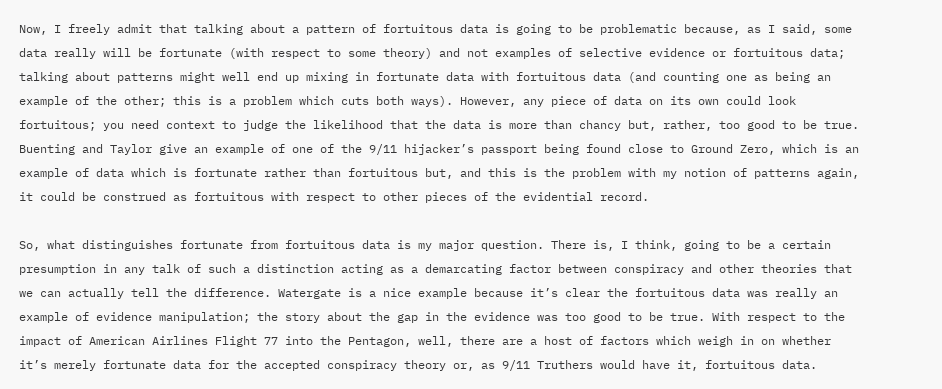Now, I freely admit that talking about a pattern of fortuitous data is going to be problematic because, as I said, some data really will be fortunate (with respect to some theory) and not examples of selective evidence or fortuitous data; talking about patterns might well end up mixing in fortunate data with fortuitous data (and counting one as being an example of the other; this is a problem which cuts both ways). However, any piece of data on its own could look fortuitous; you need context to judge the likelihood that the data is more than chancy but, rather, too good to be true. Buenting and Taylor give an example of one of the 9/11 hijacker’s passport being found close to Ground Zero, which is an example of data which is fortunate rather than fortuitous but, and this is the problem with my notion of patterns again, it could be construed as fortuitous with respect to other pieces of the evidential record.

So, what distinguishes fortunate from fortuitous data is my major question. There is, I think, going to be a certain presumption in any talk of such a distinction acting as a demarcating factor between conspiracy and other theories that we can actually tell the difference. Watergate is a nice example because it’s clear the fortuitous data was really an example of evidence manipulation; the story about the gap in the evidence was too good to be true. With respect to the impact of American Airlines Flight 77 into the Pentagon, well, there are a host of factors which weigh in on whether it’s merely fortunate data for the accepted conspiracy theory or, as 9/11 Truthers would have it, fortuitous data.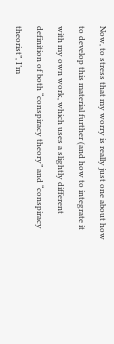Now, to stress that my worry is really just one about how to develop this material further (and how to integrate it with my own work, which uses a slightly different definition of both “conspiracy theory” and “conspiracy theorist”, I’m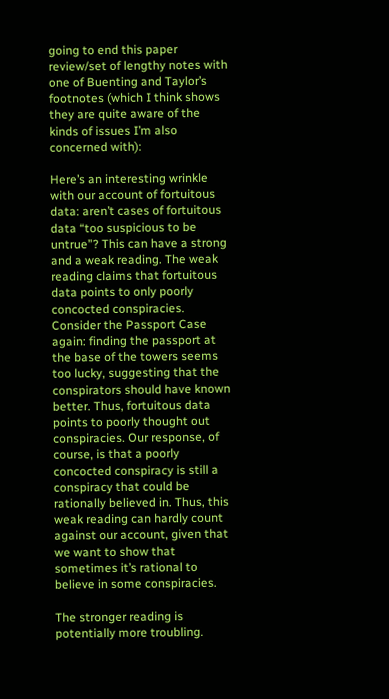going to end this paper review/set of lengthy notes with one of Buenting and Taylor’s footnotes (which I think shows they are quite aware of the kinds of issues I’m also concerned with):

Here’s an interesting wrinkle with our account of fortuitous data: aren’t cases of fortuitous data “too suspicious to be untrue”? This can have a strong and a weak reading. The weak reading claims that fortuitous data points to only poorly concocted conspiracies. Consider the Passport Case again: finding the passport at the base of the towers seems too lucky, suggesting that the conspirators should have known better. Thus, fortuitous data points to poorly thought out conspiracies. Our response, of course, is that a poorly concocted conspiracy is still a conspiracy that could be rationally believed in. Thus, this weak reading can hardly count against our account, given that we want to show that sometimes it’s rational to believe in some conspiracies.

The stronger reading is potentially more troubling.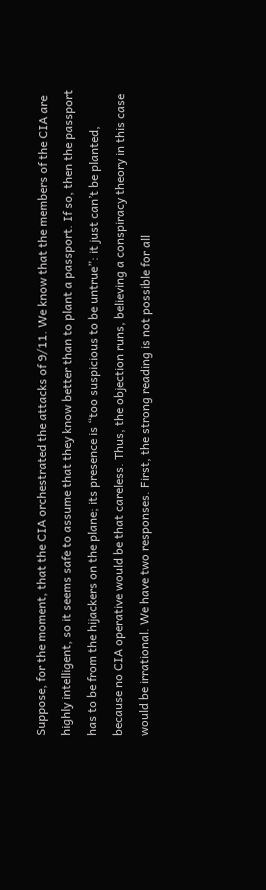Suppose, for the moment, that the CIA orchestrated the attacks of 9/11. We know that the members of the CIA are highly intelligent, so it seems safe to assume that they know better than to plant a passport. If so, then the passport has to be from the hijackers on the plane; its presence is “too suspicious to be untrue”: it just can’t be planted, because no CIA operative would be that careless. Thus, the objection runs, believing a conspiracy theory in this case would be irrational. We have two responses. First, the strong reading is not possible for all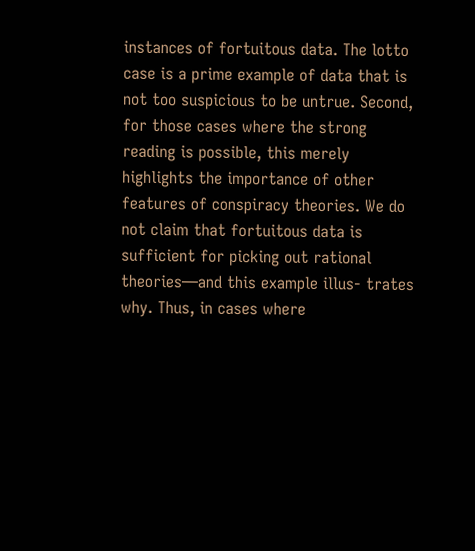instances of fortuitous data. The lotto case is a prime example of data that is not too suspicious to be untrue. Second, for those cases where the strong reading is possible, this merely highlights the importance of other features of conspiracy theories. We do not claim that fortuitous data is sufficient for picking out rational theories—and this example illus- trates why. Thus, in cases where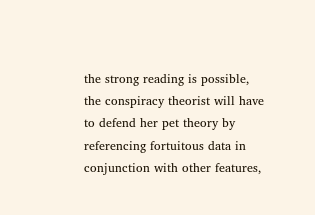the strong reading is possible, the conspiracy theorist will have to defend her pet theory by referencing fortuitous data in conjunction with other features,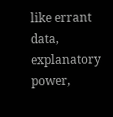like errant data, explanatory power,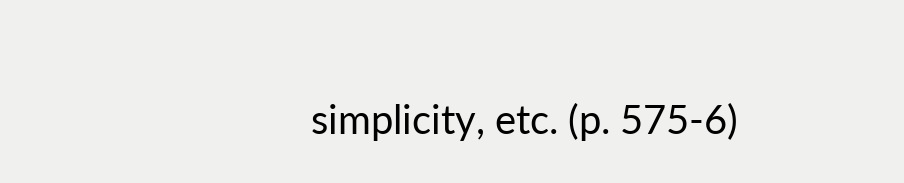simplicity, etc. (p. 575-6)